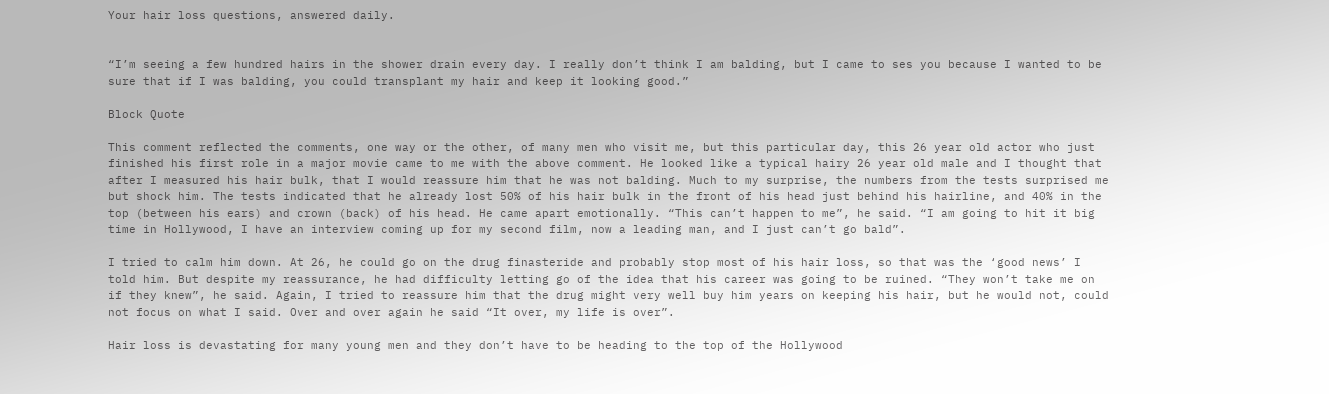Your hair loss questions, answered daily.


“I’m seeing a few hundred hairs in the shower drain every day. I really don’t think I am balding, but I came to ses you because I wanted to be sure that if I was balding, you could transplant my hair and keep it looking good.”

Block Quote

This comment reflected the comments, one way or the other, of many men who visit me, but this particular day, this 26 year old actor who just finished his first role in a major movie came to me with the above comment. He looked like a typical hairy 26 year old male and I thought that after I measured his hair bulk, that I would reassure him that he was not balding. Much to my surprise, the numbers from the tests surprised me but shock him. The tests indicated that he already lost 50% of his hair bulk in the front of his head just behind his hairline, and 40% in the top (between his ears) and crown (back) of his head. He came apart emotionally. “This can’t happen to me”, he said. “I am going to hit it big time in Hollywood, I have an interview coming up for my second film, now a leading man, and I just can’t go bald”.

I tried to calm him down. At 26, he could go on the drug finasteride and probably stop most of his hair loss, so that was the ‘good news’ I told him. But despite my reassurance, he had difficulty letting go of the idea that his career was going to be ruined. “They won’t take me on if they knew”, he said. Again, I tried to reassure him that the drug might very well buy him years on keeping his hair, but he would not, could not focus on what I said. Over and over again he said “It over, my life is over”.

Hair loss is devastating for many young men and they don’t have to be heading to the top of the Hollywood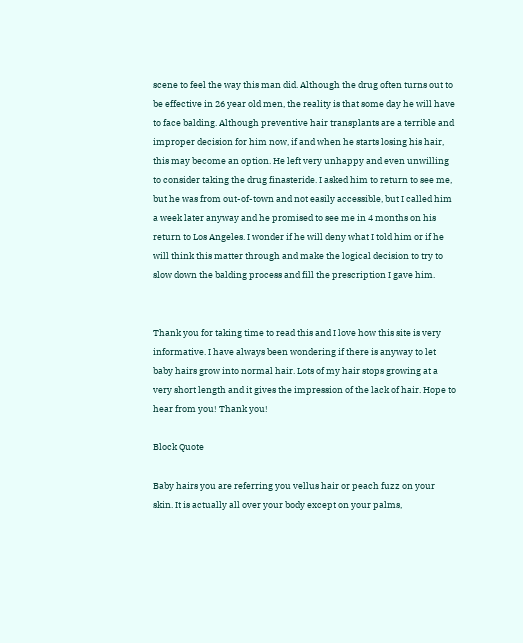scene to feel the way this man did. Although the drug often turns out to be effective in 26 year old men, the reality is that some day he will have to face balding. Although preventive hair transplants are a terrible and improper decision for him now, if and when he starts losing his hair, this may become an option. He left very unhappy and even unwilling to consider taking the drug finasteride. I asked him to return to see me, but he was from out-of-town and not easily accessible, but I called him a week later anyway and he promised to see me in 4 months on his return to Los Angeles. I wonder if he will deny what I told him or if he will think this matter through and make the logical decision to try to slow down the balding process and fill the prescription I gave him.


Thank you for taking time to read this and I love how this site is very informative. I have always been wondering if there is anyway to let baby hairs grow into normal hair. Lots of my hair stops growing at a very short length and it gives the impression of the lack of hair. Hope to hear from you! Thank you!

Block Quote

Baby hairs you are referring you vellus hair or peach fuzz on your skin. It is actually all over your body except on your palms,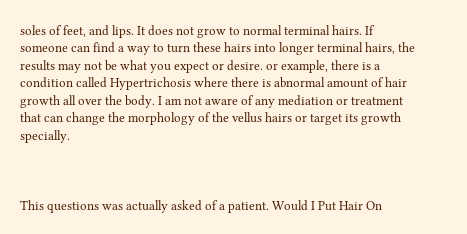soles of feet, and lips. It does not grow to normal terminal hairs. If someone can find a way to turn these hairs into longer terminal hairs, the results may not be what you expect or desire. or example, there is a condition called Hypertrichosis where there is abnormal amount of hair growth all over the body. I am not aware of any mediation or treatment that can change the morphology of the vellus hairs or target its growth specially.



This questions was actually asked of a patient. Would I Put Hair On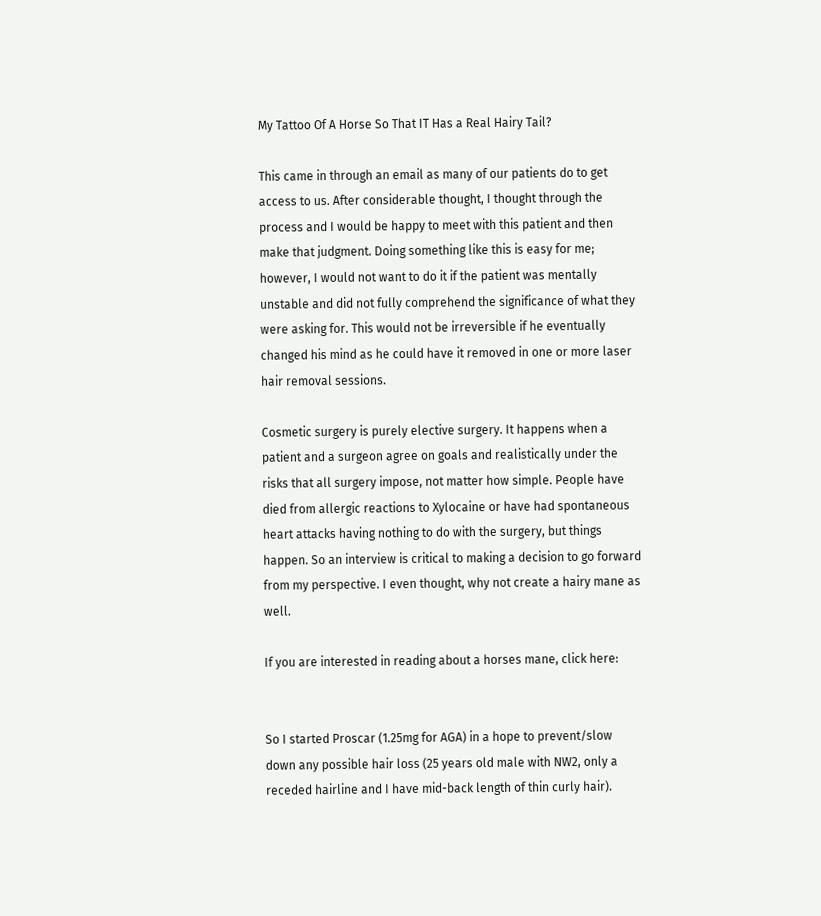My Tattoo Of A Horse So That IT Has a Real Hairy Tail?

This came in through an email as many of our patients do to get access to us. After considerable thought, I thought through the process and I would be happy to meet with this patient and then make that judgment. Doing something like this is easy for me; however, I would not want to do it if the patient was mentally unstable and did not fully comprehend the significance of what they were asking for. This would not be irreversible if he eventually changed his mind as he could have it removed in one or more laser hair removal sessions.

Cosmetic surgery is purely elective surgery. It happens when a patient and a surgeon agree on goals and realistically under the risks that all surgery impose, not matter how simple. People have died from allergic reactions to Xylocaine or have had spontaneous heart attacks having nothing to do with the surgery, but things happen. So an interview is critical to making a decision to go forward from my perspective. I even thought, why not create a hairy mane as well.

If you are interested in reading about a horses mane, click here:


So I started Proscar (1.25mg for AGA) in a hope to prevent/slow down any possible hair loss (25 years old male with NW2, only a receded hairline and I have mid-back length of thin curly hair).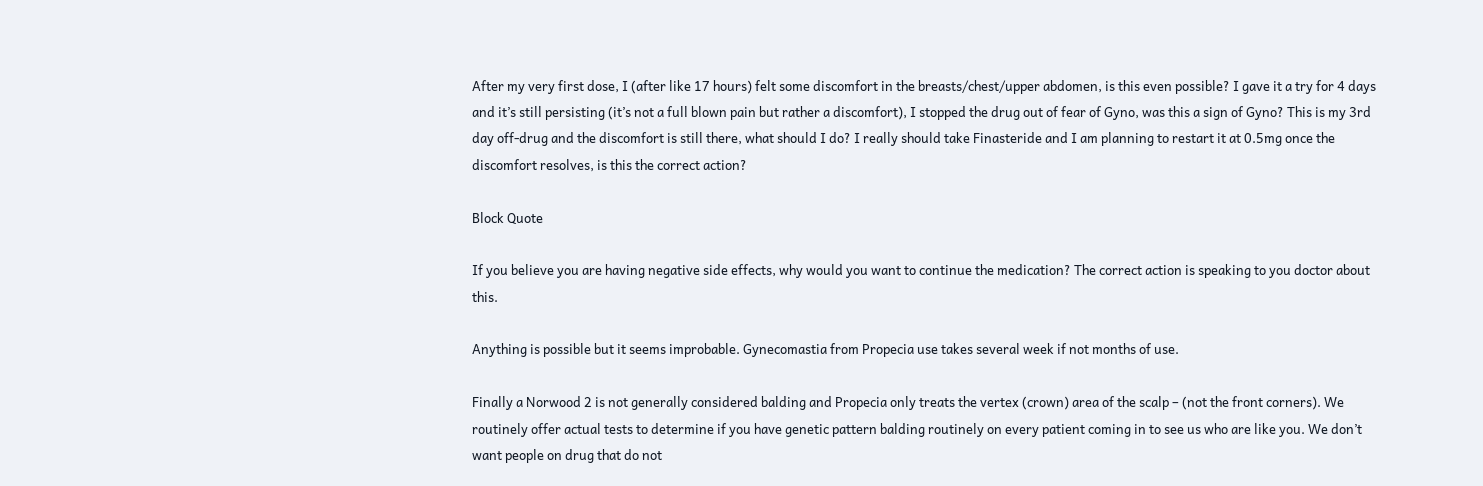After my very first dose, I (after like 17 hours) felt some discomfort in the breasts/chest/upper abdomen, is this even possible? I gave it a try for 4 days and it’s still persisting (it’s not a full blown pain but rather a discomfort), I stopped the drug out of fear of Gyno, was this a sign of Gyno? This is my 3rd day off-drug and the discomfort is still there, what should I do? I really should take Finasteride and I am planning to restart it at 0.5mg once the discomfort resolves, is this the correct action?

Block Quote

If you believe you are having negative side effects, why would you want to continue the medication? The correct action is speaking to you doctor about this.

Anything is possible but it seems improbable. Gynecomastia from Propecia use takes several week if not months of use.

Finally a Norwood 2 is not generally considered balding and Propecia only treats the vertex (crown) area of the scalp – (not the front corners). We routinely offer actual tests to determine if you have genetic pattern balding routinely on every patient coming in to see us who are like you. We don’t want people on drug that do not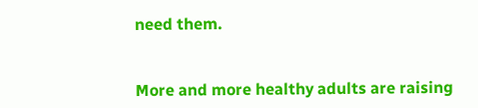need them.


More and more healthy adults are raising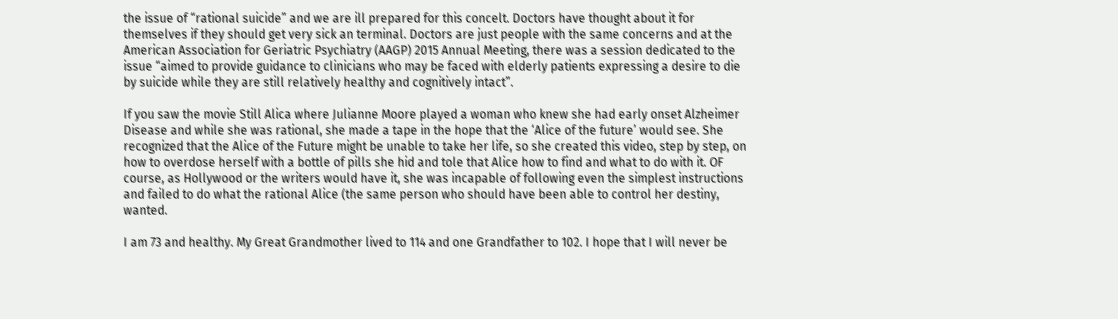the issue of “rational suicide” and we are ill prepared for this concelt. Doctors have thought about it for themselves if they should get very sick an terminal. Doctors are just people with the same concerns and at the American Association for Geriatric Psychiatry (AAGP) 2015 Annual Meeting, there was a session dedicated to the issue “aimed to provide guidance to clinicians who may be faced with elderly patients expressing a desire to die by suicide while they are still relatively healthy and cognitively intact”.

If you saw the movie Still Alica where Julianne Moore played a woman who knew she had early onset Alzheimer Disease and while she was rational, she made a tape in the hope that the ‘Alice of the future’ would see. She recognized that the Alice of the Future might be unable to take her life, so she created this video, step by step, on how to overdose herself with a bottle of pills she hid and tole that Alice how to find and what to do with it. OF course, as Hollywood or the writers would have it, she was incapable of following even the simplest instructions and failed to do what the rational Alice (the same person who should have been able to control her destiny, wanted.

I am 73 and healthy. My Great Grandmother lived to 114 and one Grandfather to 102. I hope that I will never be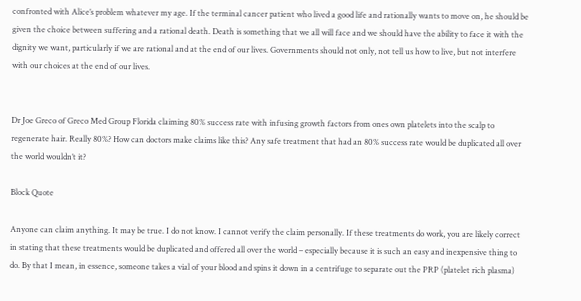confronted with Alice’s problem whatever my age. If the terminal cancer patient who lived a good life and rationally wants to move on, he should be given the choice between suffering and a rational death. Death is something that we all will face and we should have the ability to face it with the dignity we want, particularly if we are rational and at the end of our lives. Governments should not only, not tell us how to live, but not interfere with our choices at the end of our lives.


Dr Joe Greco of Greco Med Group Florida claiming 80% success rate with infusing growth factors from ones own platelets into the scalp to regenerate hair. Really 80%? How can doctors make claims like this? Any safe treatment that had an 80% success rate would be duplicated all over the world wouldn’t it?

Block Quote

Anyone can claim anything. It may be true. I do not know. I cannot verify the claim personally. If these treatments do work, you are likely correct in stating that these treatments would be duplicated and offered all over the world – especially because it is such an easy and inexpensive thing to do. By that I mean, in essence, someone takes a vial of your blood and spins it down in a centrifuge to separate out the PRP (platelet rich plasma)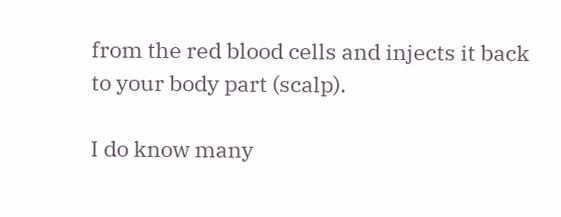from the red blood cells and injects it back to your body part (scalp).

I do know many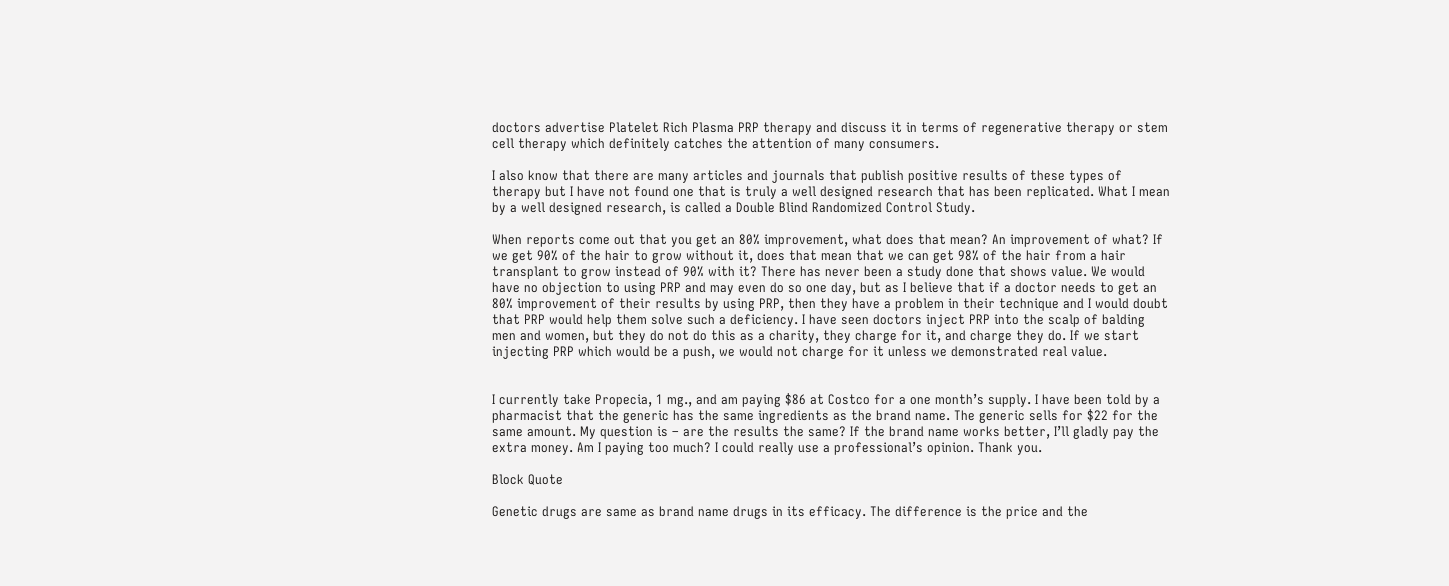doctors advertise Platelet Rich Plasma PRP therapy and discuss it in terms of regenerative therapy or stem cell therapy which definitely catches the attention of many consumers.

I also know that there are many articles and journals that publish positive results of these types of therapy but I have not found one that is truly a well designed research that has been replicated. What I mean by a well designed research, is called a Double Blind Randomized Control Study.

When reports come out that you get an 80% improvement, what does that mean? An improvement of what? If we get 90% of the hair to grow without it, does that mean that we can get 98% of the hair from a hair transplant to grow instead of 90% with it? There has never been a study done that shows value. We would have no objection to using PRP and may even do so one day, but as I believe that if a doctor needs to get an 80% improvement of their results by using PRP, then they have a problem in their technique and I would doubt that PRP would help them solve such a deficiency. I have seen doctors inject PRP into the scalp of balding men and women, but they do not do this as a charity, they charge for it, and charge they do. If we start injecting PRP which would be a push, we would not charge for it unless we demonstrated real value.


I currently take Propecia, 1 mg., and am paying $86 at Costco for a one month’s supply. I have been told by a pharmacist that the generic has the same ingredients as the brand name. The generic sells for $22 for the same amount. My question is – are the results the same? If the brand name works better, I’ll gladly pay the extra money. Am I paying too much? I could really use a professional’s opinion. Thank you.

Block Quote

Genetic drugs are same as brand name drugs in its efficacy. The difference is the price and the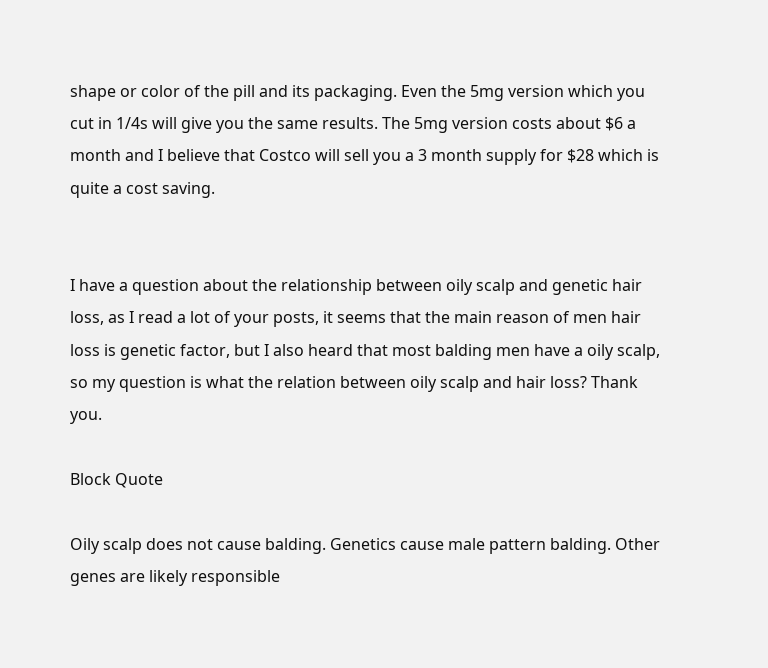shape or color of the pill and its packaging. Even the 5mg version which you cut in 1/4s will give you the same results. The 5mg version costs about $6 a month and I believe that Costco will sell you a 3 month supply for $28 which is quite a cost saving.


I have a question about the relationship between oily scalp and genetic hair loss, as I read a lot of your posts, it seems that the main reason of men hair loss is genetic factor, but I also heard that most balding men have a oily scalp, so my question is what the relation between oily scalp and hair loss? Thank you.

Block Quote

Oily scalp does not cause balding. Genetics cause male pattern balding. Other genes are likely responsible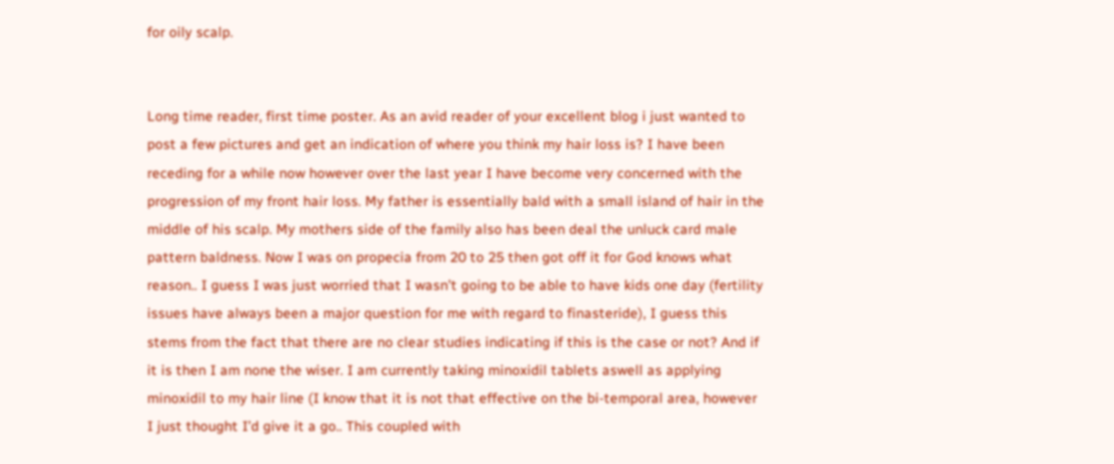for oily scalp.


Long time reader, first time poster. As an avid reader of your excellent blog i just wanted to post a few pictures and get an indication of where you think my hair loss is? I have been receding for a while now however over the last year I have become very concerned with the progression of my front hair loss. My father is essentially bald with a small island of hair in the middle of his scalp. My mothers side of the family also has been deal the unluck card male pattern baldness. Now I was on propecia from 20 to 25 then got off it for God knows what reason.. I guess I was just worried that I wasn’t going to be able to have kids one day (fertility issues have always been a major question for me with regard to finasteride), I guess this stems from the fact that there are no clear studies indicating if this is the case or not? And if it is then I am none the wiser. I am currently taking minoxidil tablets aswell as applying minoxidil to my hair line (I know that it is not that effective on the bi-temporal area, however I just thought I’d give it a go.. This coupled with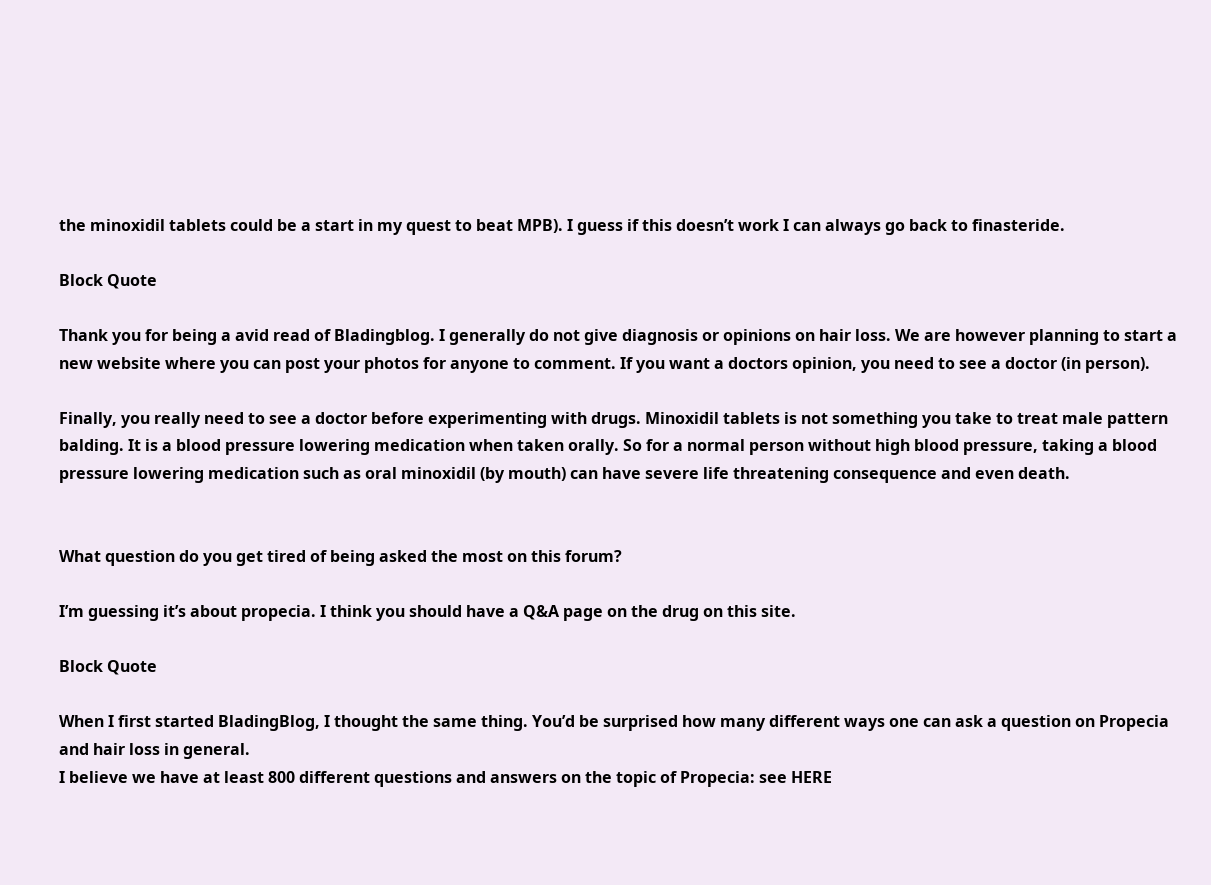the minoxidil tablets could be a start in my quest to beat MPB). I guess if this doesn’t work I can always go back to finasteride.

Block Quote

Thank you for being a avid read of Bladingblog. I generally do not give diagnosis or opinions on hair loss. We are however planning to start a new website where you can post your photos for anyone to comment. If you want a doctors opinion, you need to see a doctor (in person).

Finally, you really need to see a doctor before experimenting with drugs. Minoxidil tablets is not something you take to treat male pattern balding. It is a blood pressure lowering medication when taken orally. So for a normal person without high blood pressure, taking a blood pressure lowering medication such as oral minoxidil (by mouth) can have severe life threatening consequence and even death.


What question do you get tired of being asked the most on this forum?

I’m guessing it’s about propecia. I think you should have a Q&A page on the drug on this site.

Block Quote

When I first started BladingBlog, I thought the same thing. You’d be surprised how many different ways one can ask a question on Propecia and hair loss in general.
I believe we have at least 800 different questions and answers on the topic of Propecia: see HERE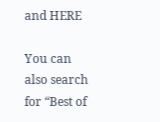and HERE

You can also search for “Best of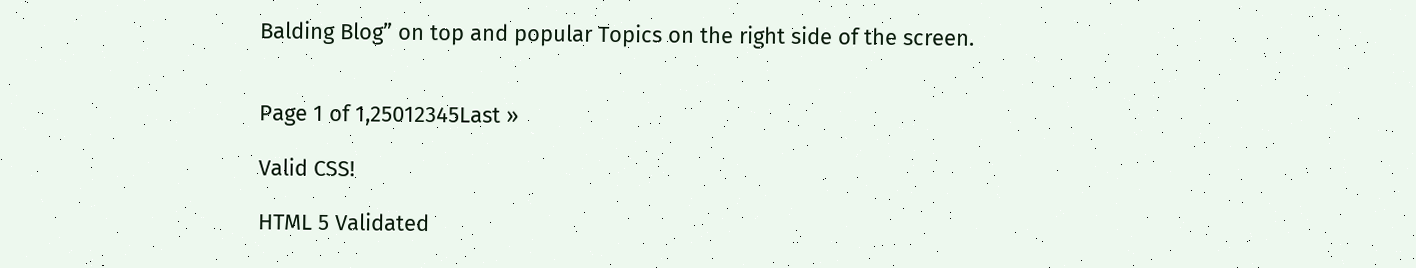Balding Blog” on top and popular Topics on the right side of the screen.


Page 1 of 1,25012345Last »

Valid CSS!

HTML 5 Validated